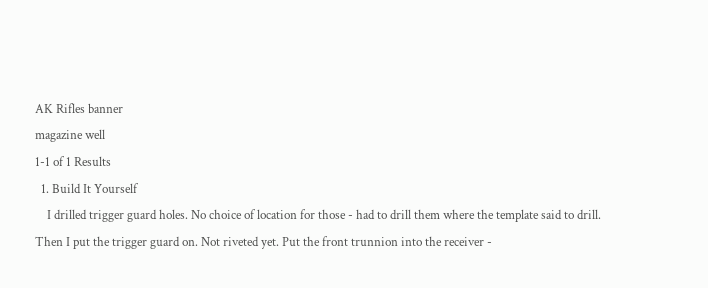AK Rifles banner
magazine well
1-1 of 1 Results
  1. Build It Yourself
    I drilled trigger guard holes. No choice of location for those - had to drill them where the template said to drill. Then I put the trigger guard on. Not riveted yet. Put the front trunnion into the receiver -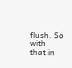flush. So with that in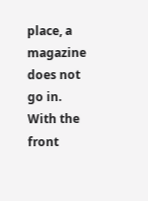place, a magazine does not go in. With the front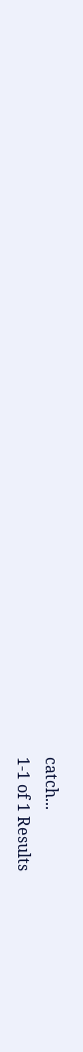catch...
1-1 of 1 Results